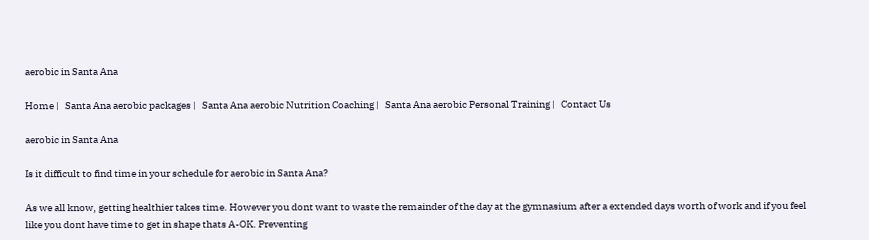aerobic in Santa Ana

Home |   Santa Ana aerobic packages |   Santa Ana aerobic Nutrition Coaching |   Santa Ana aerobic Personal Training |   Contact Us

aerobic in Santa Ana

Is it difficult to find time in your schedule for aerobic in Santa Ana?

As we all know, getting healthier takes time. However you dont want to waste the remainder of the day at the gymnasium after a extended days worth of work and if you feel like you dont have time to get in shape thats A-OK. Preventing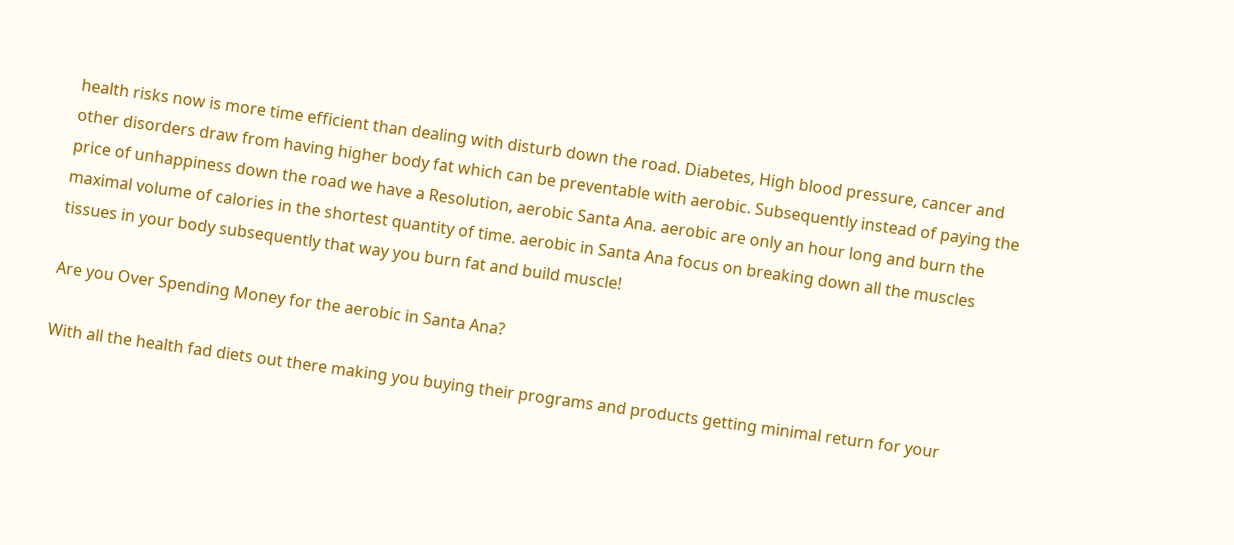health risks now is more time efficient than dealing with disturb down the road. Diabetes, High blood pressure, cancer and other disorders draw from having higher body fat which can be preventable with aerobic. Subsequently instead of paying the price of unhappiness down the road we have a Resolution, aerobic Santa Ana. aerobic are only an hour long and burn the maximal volume of calories in the shortest quantity of time. aerobic in Santa Ana focus on breaking down all the muscles tissues in your body subsequently that way you burn fat and build muscle!

Are you Over Spending Money for the aerobic in Santa Ana?

With all the health fad diets out there making you buying their programs and products getting minimal return for your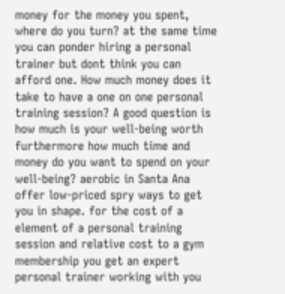money for the money you spent, where do you turn? at the same time you can ponder hiring a personal trainer but dont think you can afford one. How much money does it take to have a one on one personal training session? A good question is how much is your well-being worth furthermore how much time and money do you want to spend on your well-being? aerobic in Santa Ana offer low-priced spry ways to get you in shape. for the cost of a element of a personal training session and relative cost to a gym membership you get an expert personal trainer working with you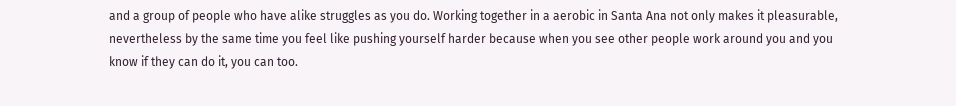and a group of people who have alike struggles as you do. Working together in a aerobic in Santa Ana not only makes it pleasurable, nevertheless by the same time you feel like pushing yourself harder because when you see other people work around you and you know if they can do it, you can too.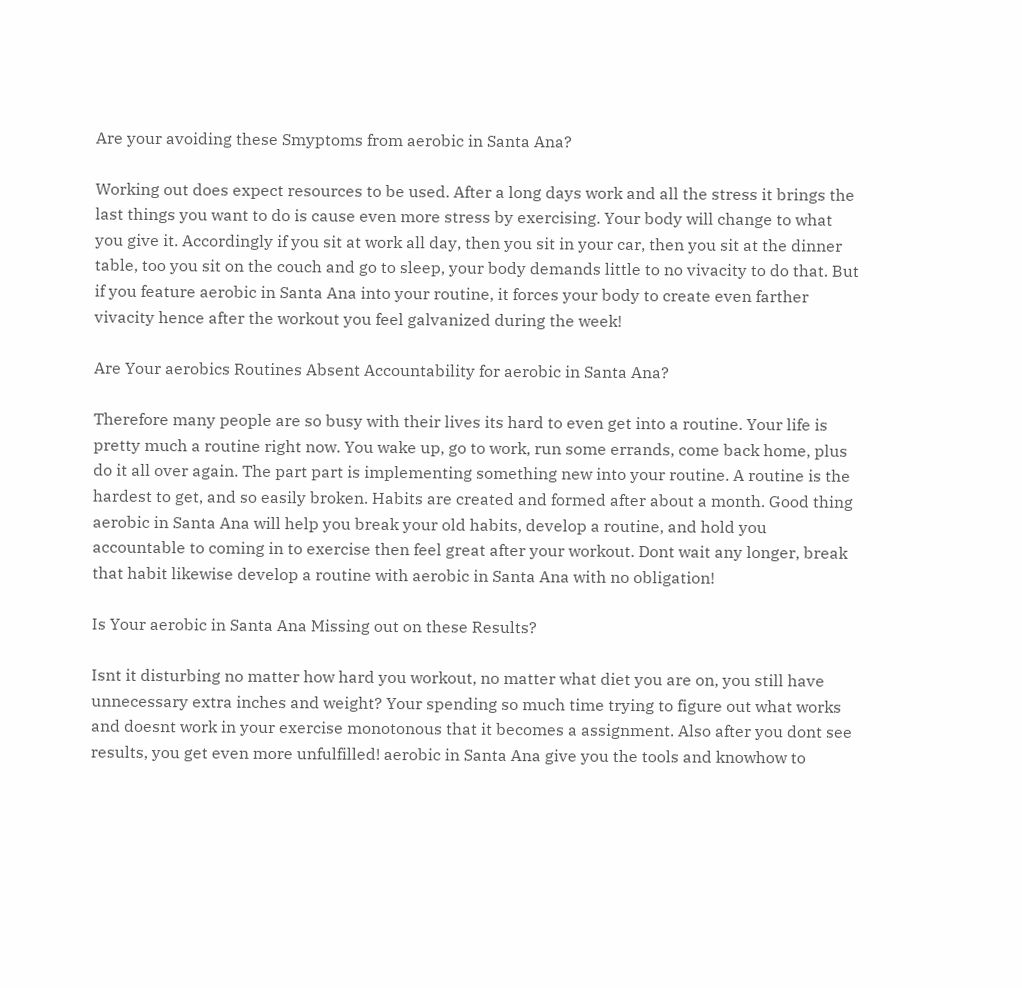Are your avoiding these Smyptoms from aerobic in Santa Ana?

Working out does expect resources to be used. After a long days work and all the stress it brings the last things you want to do is cause even more stress by exercising. Your body will change to what you give it. Accordingly if you sit at work all day, then you sit in your car, then you sit at the dinner table, too you sit on the couch and go to sleep, your body demands little to no vivacity to do that. But if you feature aerobic in Santa Ana into your routine, it forces your body to create even farther vivacity hence after the workout you feel galvanized during the week!

Are Your aerobics Routines Absent Accountability for aerobic in Santa Ana?

Therefore many people are so busy with their lives its hard to even get into a routine. Your life is pretty much a routine right now. You wake up, go to work, run some errands, come back home, plus do it all over again. The part part is implementing something new into your routine. A routine is the hardest to get, and so easily broken. Habits are created and formed after about a month. Good thing aerobic in Santa Ana will help you break your old habits, develop a routine, and hold you accountable to coming in to exercise then feel great after your workout. Dont wait any longer, break that habit likewise develop a routine with aerobic in Santa Ana with no obligation!

Is Your aerobic in Santa Ana Missing out on these Results?

Isnt it disturbing no matter how hard you workout, no matter what diet you are on, you still have unnecessary extra inches and weight? Your spending so much time trying to figure out what works and doesnt work in your exercise monotonous that it becomes a assignment. Also after you dont see results, you get even more unfulfilled! aerobic in Santa Ana give you the tools and knowhow to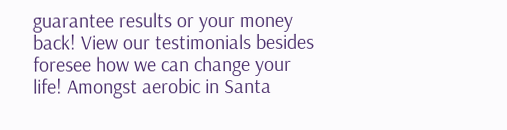guarantee results or your money back! View our testimonials besides foresee how we can change your life! Amongst aerobic in Santa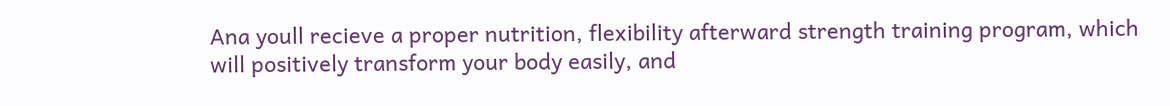Ana youll recieve a proper nutrition, flexibility afterward strength training program, which will positively transform your body easily, and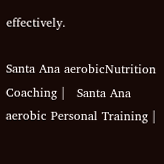effectively.

Santa Ana aerobicNutrition Coaching |   Santa Ana aerobic Personal Training |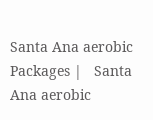Santa Ana aerobic Packages |   Santa Ana aerobic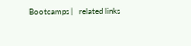Bootcamps |   related links